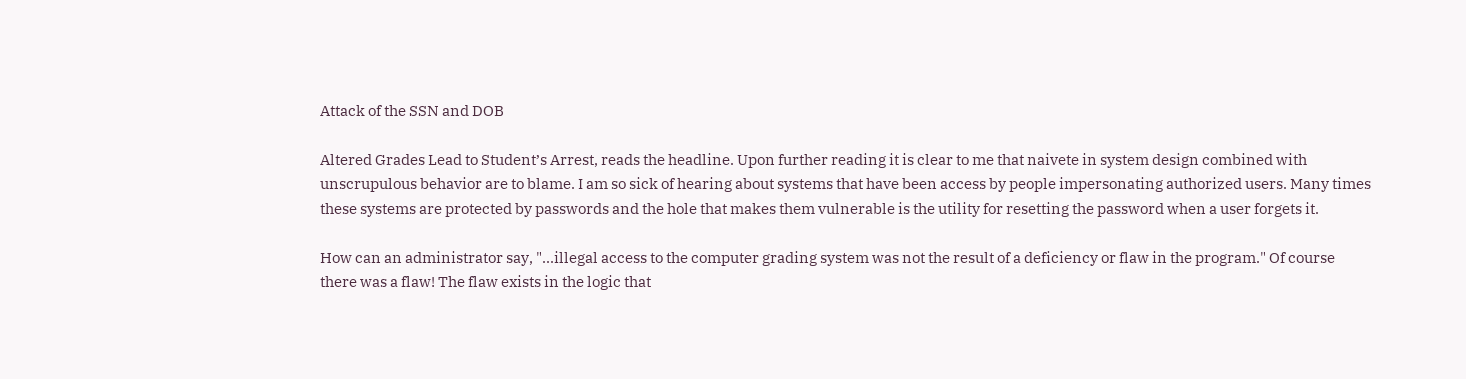Attack of the SSN and DOB

Altered Grades Lead to Student’s Arrest, reads the headline. Upon further reading it is clear to me that naivete in system design combined with unscrupulous behavior are to blame. I am so sick of hearing about systems that have been access by people impersonating authorized users. Many times these systems are protected by passwords and the hole that makes them vulnerable is the utility for resetting the password when a user forgets it.

How can an administrator say, "...illegal access to the computer grading system was not the result of a deficiency or flaw in the program." Of course there was a flaw! The flaw exists in the logic that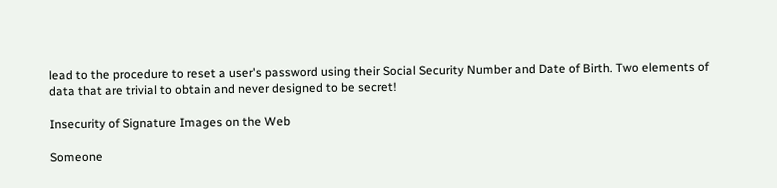lead to the procedure to reset a user's password using their Social Security Number and Date of Birth. Two elements of data that are trivial to obtain and never designed to be secret!

Insecurity of Signature Images on the Web

Someone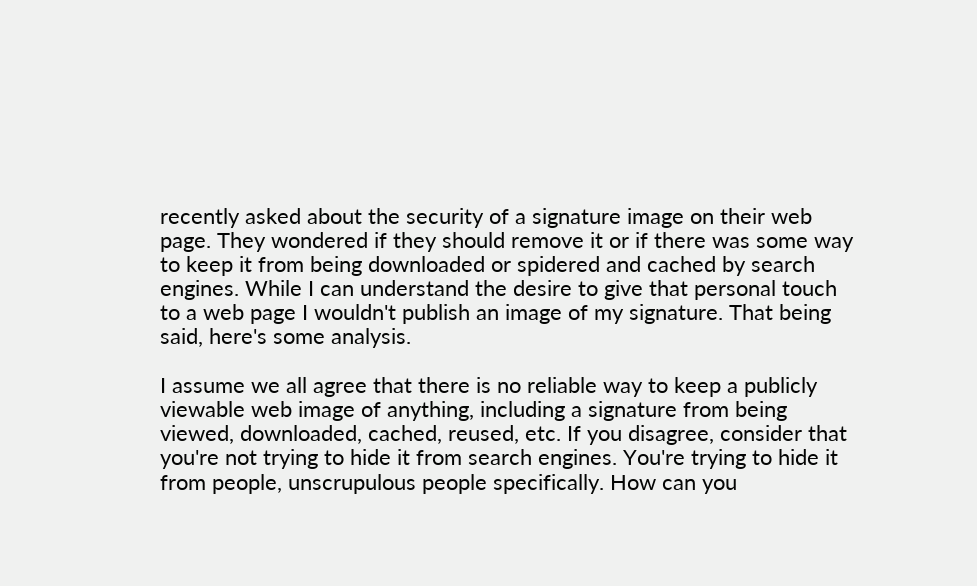recently asked about the security of a signature image on their web page. They wondered if they should remove it or if there was some way to keep it from being downloaded or spidered and cached by search engines. While I can understand the desire to give that personal touch to a web page I wouldn't publish an image of my signature. That being said, here's some analysis.

I assume we all agree that there is no reliable way to keep a publicly viewable web image of anything, including a signature from being viewed, downloaded, cached, reused, etc. If you disagree, consider that you're not trying to hide it from search engines. You're trying to hide it from people, unscrupulous people specifically. How can you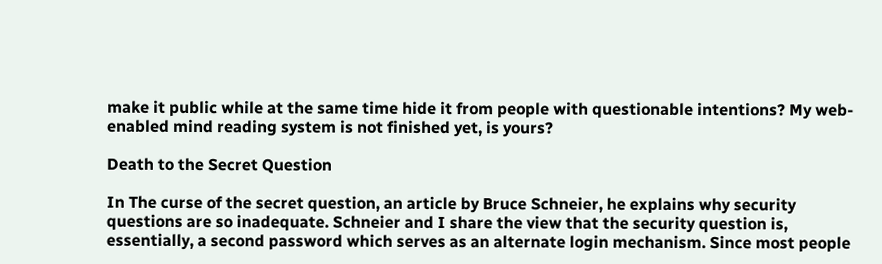make it public while at the same time hide it from people with questionable intentions? My web-enabled mind reading system is not finished yet, is yours?

Death to the Secret Question

In The curse of the secret question, an article by Bruce Schneier, he explains why security questions are so inadequate. Schneier and I share the view that the security question is, essentially, a second password which serves as an alternate login mechanism. Since most people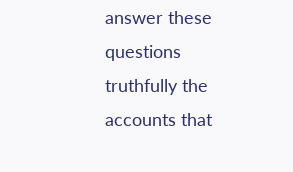answer these questions truthfully the accounts that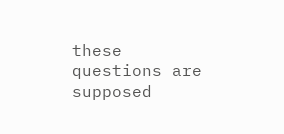these questions are supposed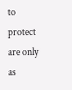to protect are only as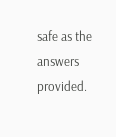safe as the answers provided.